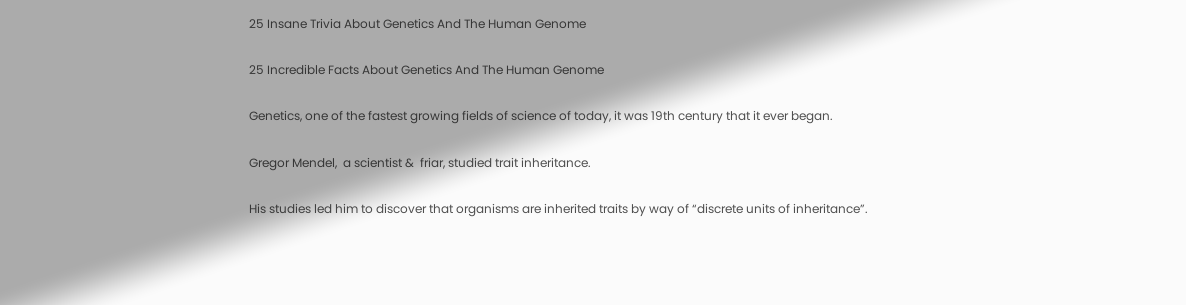25 Insane Trivia About Genetics And The Human Genome

25 Incredible Facts About Genetics And The Human Genome

Genetics, one of the fastest growing fields of science of today, it was 19th century that it ever began.

Gregor Mendel,  a scientist &  friar, studied trait inheritance.

His studies led him to discover that organisms are inherited traits by way of “discrete units of inheritance”.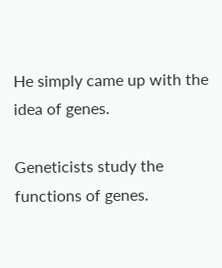He simply came up with the idea of genes.

Geneticists study the functions of genes.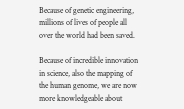Because of genetic engineering, millions of lives of people all over the world had been saved.

Because of incredible innovation in science, also the mapping of the human genome, we are now more knowledgeable about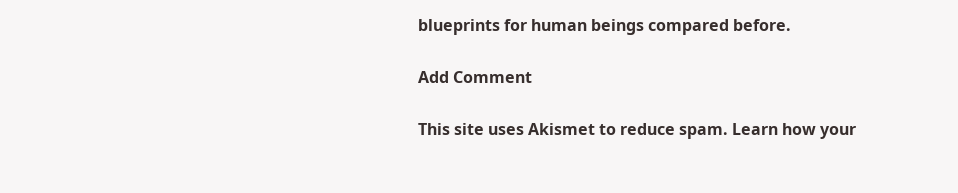blueprints for human beings compared before.

Add Comment

This site uses Akismet to reduce spam. Learn how your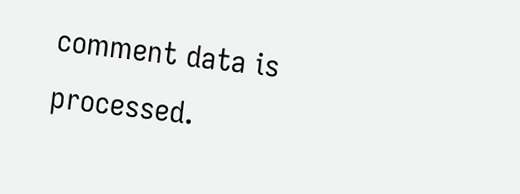comment data is processed.